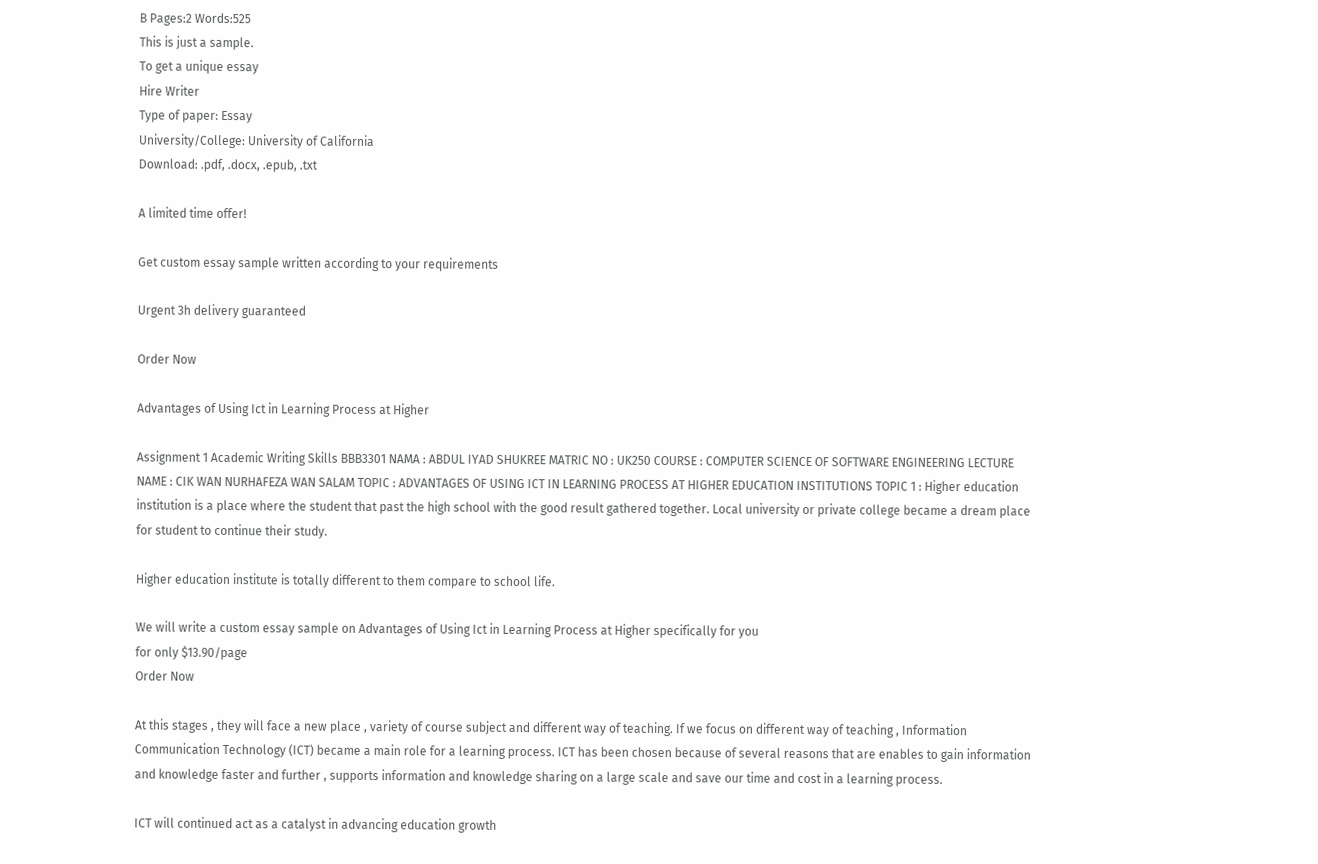B Pages:2 Words:525
This is just a sample.
To get a unique essay
Hire Writer
Type of paper: Essay
University/College: University of California
Download: .pdf, .docx, .epub, .txt

A limited time offer!

Get custom essay sample written according to your requirements

Urgent 3h delivery guaranteed

Order Now

Advantages of Using Ict in Learning Process at Higher

Assignment 1 Academic Writing Skills BBB3301 NAMA : ABDUL IYAD SHUKREE MATRIC NO : UK250 COURSE : COMPUTER SCIENCE OF SOFTWARE ENGINEERING LECTURE NAME : CIK WAN NURHAFEZA WAN SALAM TOPIC : ADVANTAGES OF USING ICT IN LEARNING PROCESS AT HIGHER EDUCATION INSTITUTIONS TOPIC 1 : Higher education institution is a place where the student that past the high school with the good result gathered together. Local university or private college became a dream place for student to continue their study.

Higher education institute is totally different to them compare to school life.

We will write a custom essay sample on Advantages of Using Ict in Learning Process at Higher specifically for you
for only $13.90/page
Order Now

At this stages , they will face a new place , variety of course subject and different way of teaching. If we focus on different way of teaching , Information Communication Technology (ICT) became a main role for a learning process. ICT has been chosen because of several reasons that are enables to gain information and knowledge faster and further , supports information and knowledge sharing on a large scale and save our time and cost in a learning process.

ICT will continued act as a catalyst in advancing education growth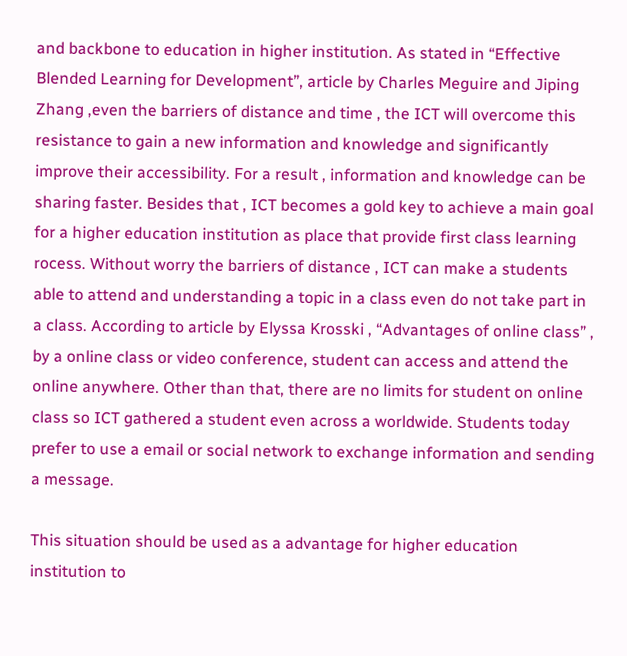and backbone to education in higher institution. As stated in “Effective Blended Learning for Development”, article by Charles Meguire and Jiping Zhang ,even the barriers of distance and time , the ICT will overcome this resistance to gain a new information and knowledge and significantly improve their accessibility. For a result , information and knowledge can be sharing faster. Besides that , ICT becomes a gold key to achieve a main goal for a higher education institution as place that provide first class learning rocess. Without worry the barriers of distance , ICT can make a students able to attend and understanding a topic in a class even do not take part in a class. According to article by Elyssa Krosski , “Advantages of online class” , by a online class or video conference, student can access and attend the online anywhere. Other than that, there are no limits for student on online class so ICT gathered a student even across a worldwide. Students today prefer to use a email or social network to exchange information and sending a message.

This situation should be used as a advantage for higher education institution to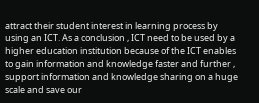attract their student interest in learning process by using an ICT. As a conclusion , ICT need to be used by a higher education institution because of the ICT enables to gain information and knowledge faster and further , support information and knowledge sharing on a huge scale and save our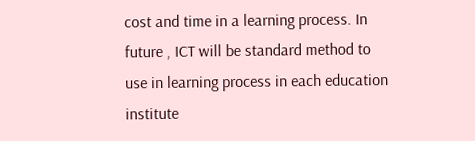cost and time in a learning process. In future , ICT will be standard method to use in learning process in each education institute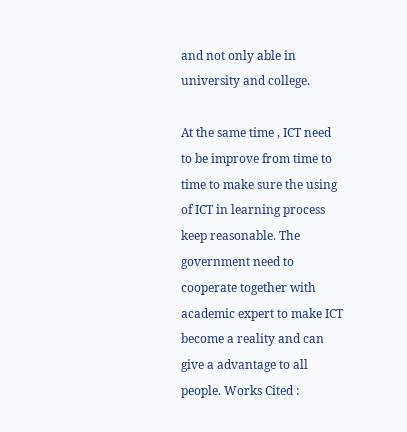and not only able in university and college.

At the same time , ICT need to be improve from time to time to make sure the using of ICT in learning process keep reasonable. The government need to cooperate together with academic expert to make ICT become a reality and can give a advantage to all people. Works Cited :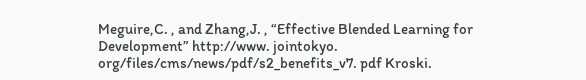Meguire,C. , and Zhang,J. , “Effective Blended Learning for Development” http://www. jointokyo. org/files/cms/news/pdf/s2_benefits_v7. pdf Kroski.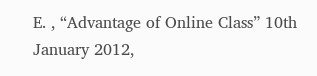E. , “Advantage of Online Class” 10th January 2012,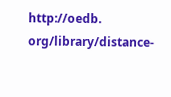http://oedb. org/library/distance-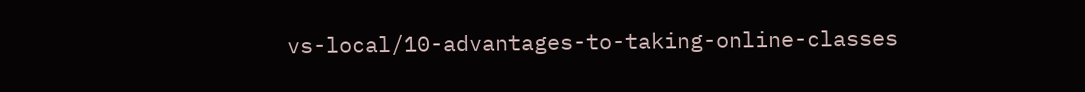vs-local/10-advantages-to-taking-online-classes